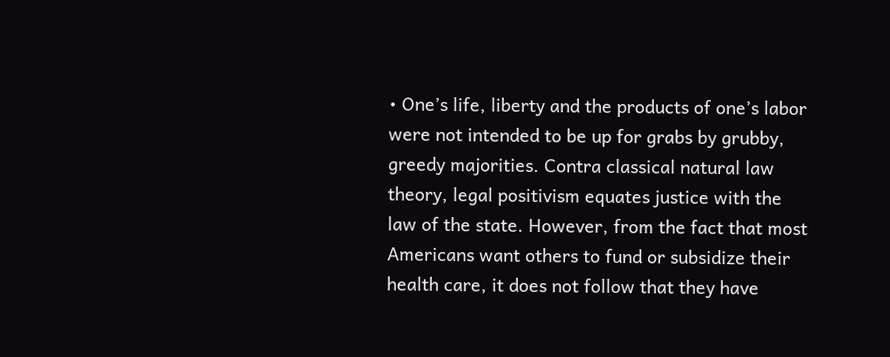• One’s life, liberty and the products of one’s labor were not intended to be up for grabs by grubby, greedy majorities. Contra classical natural law theory, legal positivism equates justice with the law of the state. However, from the fact that most Americans want others to fund or subsidize their health care, it does not follow that they have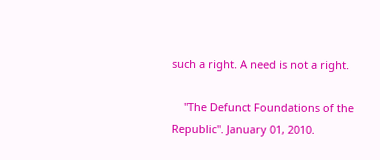such a right. A need is not a right.

    "The Defunct Foundations of the Republic". January 01, 2010.